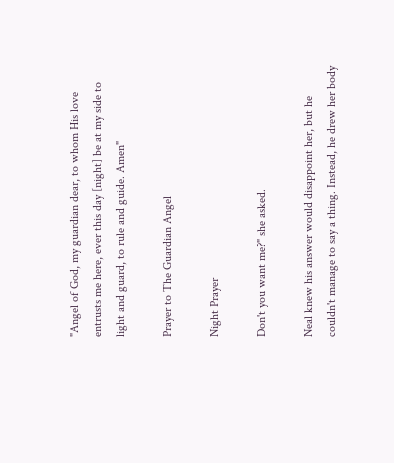"Angel of God, my guardian dear, to whom His love entrusts me here, ever this day [night] be at my side to light and guard, to rule and guide. Amen"

Prayer to The Guardian Angel

Night Prayer

Don't you want me?" she asked.

Neal knew his answer would disappoint her, but he couldn't manage to say a thing. Instead, he drew her body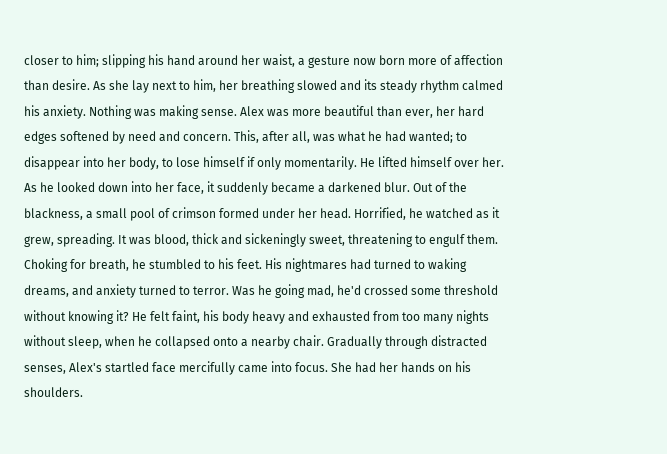closer to him; slipping his hand around her waist, a gesture now born more of affection than desire. As she lay next to him, her breathing slowed and its steady rhythm calmed his anxiety. Nothing was making sense. Alex was more beautiful than ever, her hard edges softened by need and concern. This, after all, was what he had wanted; to disappear into her body, to lose himself if only momentarily. He lifted himself over her. As he looked down into her face, it suddenly became a darkened blur. Out of the blackness, a small pool of crimson formed under her head. Horrified, he watched as it grew, spreading. It was blood, thick and sickeningly sweet, threatening to engulf them. Choking for breath, he stumbled to his feet. His nightmares had turned to waking dreams, and anxiety turned to terror. Was he going mad, he'd crossed some threshold without knowing it? He felt faint, his body heavy and exhausted from too many nights without sleep, when he collapsed onto a nearby chair. Gradually through distracted senses, Alex's startled face mercifully came into focus. She had her hands on his shoulders.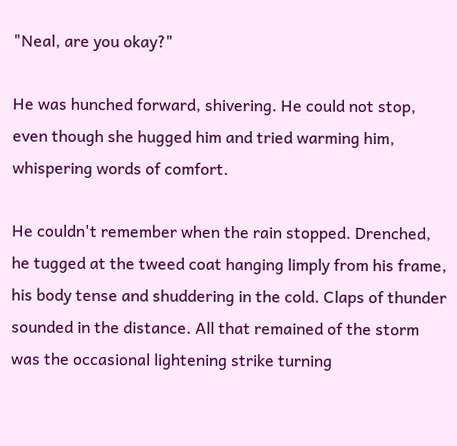"Neal, are you okay?"

He was hunched forward, shivering. He could not stop, even though she hugged him and tried warming him, whispering words of comfort.

He couldn't remember when the rain stopped. Drenched, he tugged at the tweed coat hanging limply from his frame, his body tense and shuddering in the cold. Claps of thunder sounded in the distance. All that remained of the storm was the occasional lightening strike turning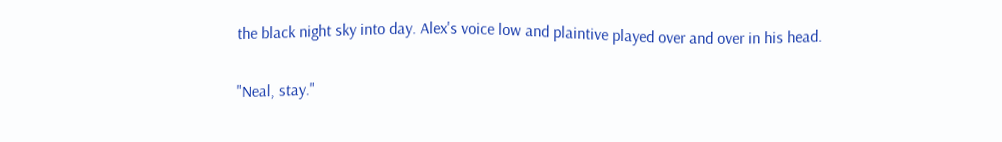the black night sky into day. Alex's voice low and plaintive played over and over in his head.

"Neal, stay."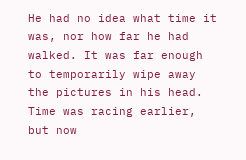He had no idea what time it was, nor how far he had walked. It was far enough to temporarily wipe away the pictures in his head. Time was racing earlier, but now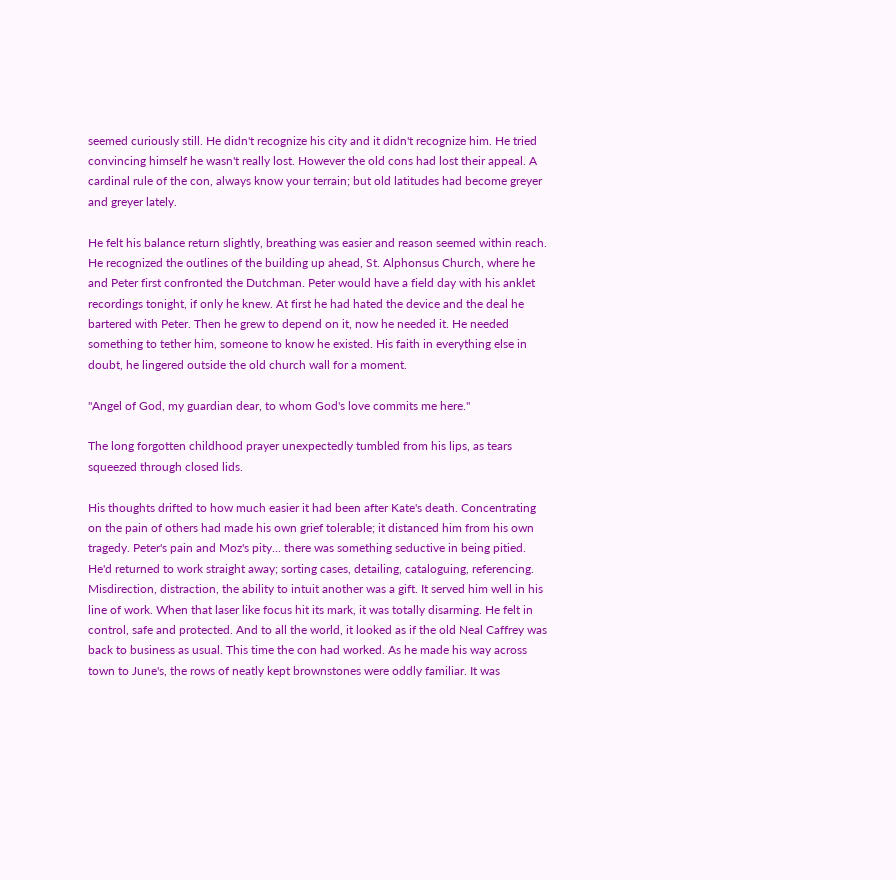seemed curiously still. He didn't recognize his city and it didn't recognize him. He tried convincing himself he wasn't really lost. However the old cons had lost their appeal. A cardinal rule of the con, always know your terrain; but old latitudes had become greyer and greyer lately.

He felt his balance return slightly, breathing was easier and reason seemed within reach. He recognized the outlines of the building up ahead, St. Alphonsus Church, where he and Peter first confronted the Dutchman. Peter would have a field day with his anklet recordings tonight, if only he knew. At first he had hated the device and the deal he bartered with Peter. Then he grew to depend on it, now he needed it. He needed something to tether him, someone to know he existed. His faith in everything else in doubt, he lingered outside the old church wall for a moment.

"Angel of God, my guardian dear, to whom God's love commits me here."

The long forgotten childhood prayer unexpectedly tumbled from his lips, as tears squeezed through closed lids.

His thoughts drifted to how much easier it had been after Kate's death. Concentrating on the pain of others had made his own grief tolerable; it distanced him from his own tragedy. Peter's pain and Moz's pity... there was something seductive in being pitied. He'd returned to work straight away; sorting cases, detailing, cataloguing, referencing. Misdirection, distraction, the ability to intuit another was a gift. It served him well in his line of work. When that laser like focus hit its mark, it was totally disarming. He felt in control, safe and protected. And to all the world, it looked as if the old Neal Caffrey was back to business as usual. This time the con had worked. As he made his way across town to June's, the rows of neatly kept brownstones were oddly familiar. It was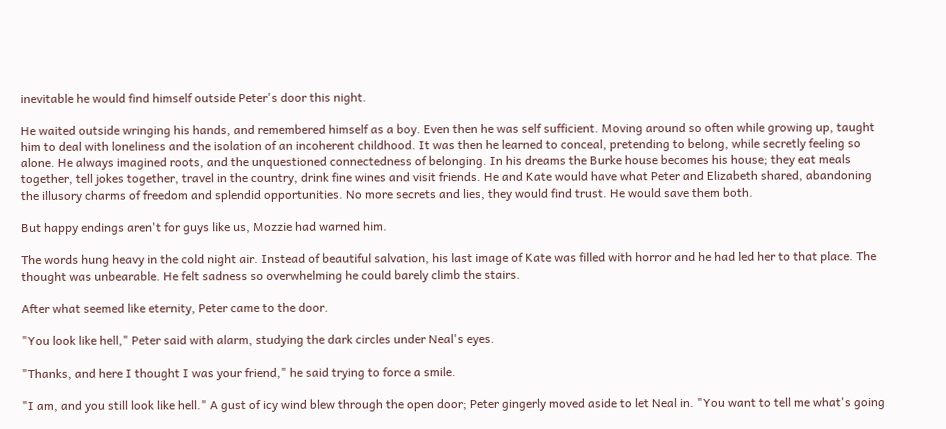inevitable he would find himself outside Peter's door this night.

He waited outside wringing his hands, and remembered himself as a boy. Even then he was self sufficient. Moving around so often while growing up, taught him to deal with loneliness and the isolation of an incoherent childhood. It was then he learned to conceal, pretending to belong, while secretly feeling so alone. He always imagined roots, and the unquestioned connectedness of belonging. In his dreams the Burke house becomes his house; they eat meals together, tell jokes together, travel in the country, drink fine wines and visit friends. He and Kate would have what Peter and Elizabeth shared, abandoning the illusory charms of freedom and splendid opportunities. No more secrets and lies, they would find trust. He would save them both.

But happy endings aren't for guys like us, Mozzie had warned him.

The words hung heavy in the cold night air. Instead of beautiful salvation, his last image of Kate was filled with horror and he had led her to that place. The thought was unbearable. He felt sadness so overwhelming he could barely climb the stairs.

After what seemed like eternity, Peter came to the door.

"You look like hell," Peter said with alarm, studying the dark circles under Neal's eyes.

"Thanks, and here I thought I was your friend," he said trying to force a smile.

"I am, and you still look like hell." A gust of icy wind blew through the open door; Peter gingerly moved aside to let Neal in. "You want to tell me what's going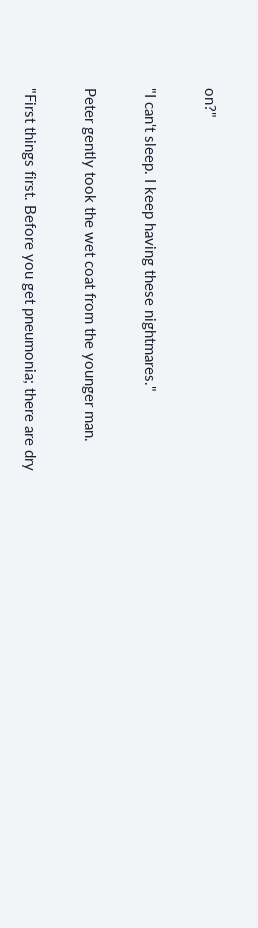on?"

"I can't sleep. I keep having these nightmares."

Peter gently took the wet coat from the younger man.

"First things first. Before you get pneumonia; there are dry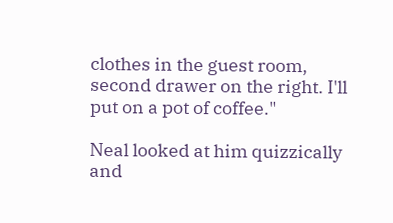clothes in the guest room, second drawer on the right. I'll put on a pot of coffee."

Neal looked at him quizzically and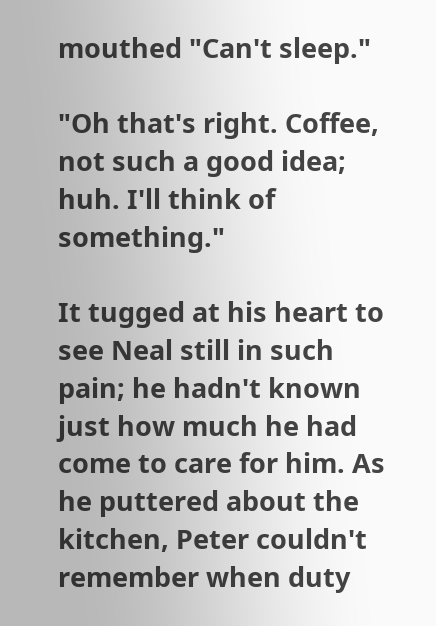mouthed "Can't sleep."

"Oh that's right. Coffee, not such a good idea; huh. I'll think of something."

It tugged at his heart to see Neal still in such pain; he hadn't known just how much he had come to care for him. As he puttered about the kitchen, Peter couldn't remember when duty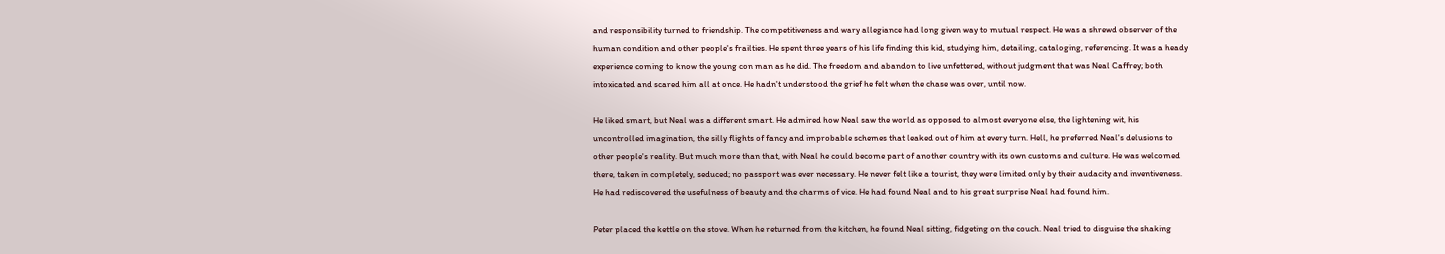and responsibility turned to friendship. The competitiveness and wary allegiance had long given way to mutual respect. He was a shrewd observer of the human condition and other people's frailties. He spent three years of his life finding this kid, studying him, detailing, cataloging, referencing. It was a heady experience coming to know the young con man as he did. The freedom and abandon to live unfettered, without judgment that was Neal Caffrey; both intoxicated and scared him all at once. He hadn't understood the grief he felt when the chase was over, until now.

He liked smart, but Neal was a different smart. He admired how Neal saw the world as opposed to almost everyone else, the lightening wit, his uncontrolled imagination, the silly flights of fancy and improbable schemes that leaked out of him at every turn. Hell, he preferred Neal's delusions to other people's reality. But much more than that, with Neal he could become part of another country with its own customs and culture. He was welcomed there, taken in completely, seduced; no passport was ever necessary. He never felt like a tourist, they were limited only by their audacity and inventiveness. He had rediscovered the usefulness of beauty and the charms of vice. He had found Neal and to his great surprise Neal had found him.

Peter placed the kettle on the stove. When he returned from the kitchen, he found Neal sitting, fidgeting on the couch. Neal tried to disguise the shaking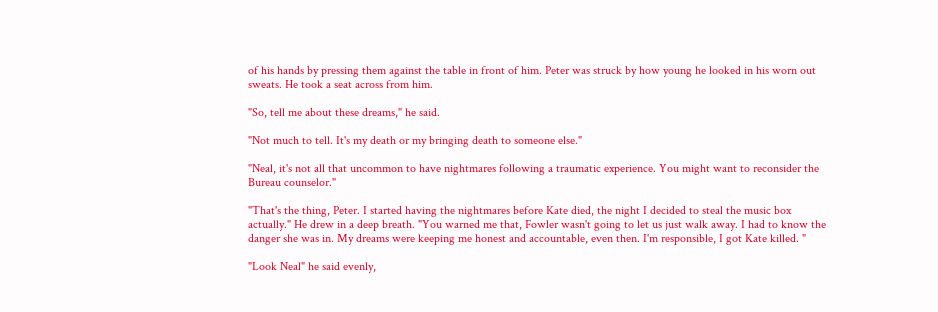of his hands by pressing them against the table in front of him. Peter was struck by how young he looked in his worn out sweats. He took a seat across from him.

"So, tell me about these dreams," he said.

"Not much to tell. It's my death or my bringing death to someone else."

"Neal, it's not all that uncommon to have nightmares following a traumatic experience. You might want to reconsider the Bureau counselor."

"That's the thing, Peter. I started having the nightmares before Kate died, the night I decided to steal the music box actually." He drew in a deep breath. "You warned me that, Fowler wasn't going to let us just walk away. I had to know the danger she was in. My dreams were keeping me honest and accountable, even then. I'm responsible, I got Kate killed. "

"Look Neal" he said evenly,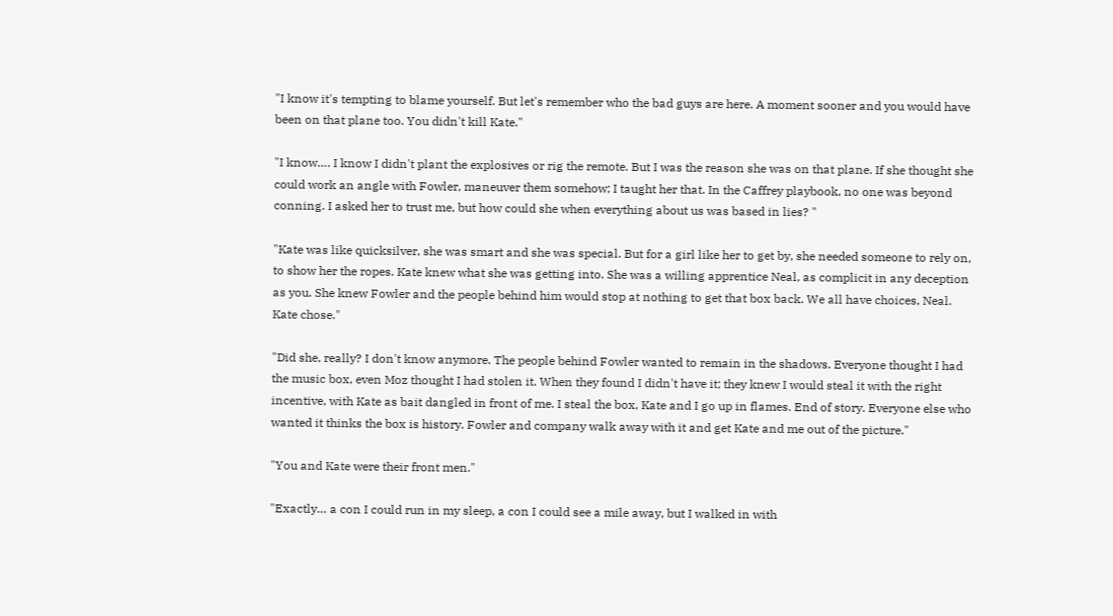"I know it's tempting to blame yourself. But let's remember who the bad guys are here. A moment sooner and you would have been on that plane too. You didn't kill Kate."

"I know…. I know I didn't plant the explosives or rig the remote. But I was the reason she was on that plane. If she thought she could work an angle with Fowler, maneuver them somehow; I taught her that. In the Caffrey playbook, no one was beyond conning. I asked her to trust me, but how could she when everything about us was based in lies? "

"Kate was like quicksilver, she was smart and she was special. But for a girl like her to get by, she needed someone to rely on, to show her the ropes. Kate knew what she was getting into. She was a willing apprentice Neal, as complicit in any deception as you. She knew Fowler and the people behind him would stop at nothing to get that box back. We all have choices, Neal. Kate chose."

"Did she, really? I don't know anymore. The people behind Fowler wanted to remain in the shadows. Everyone thought I had the music box, even Moz thought I had stolen it. When they found I didn't have it; they knew I would steal it with the right incentive, with Kate as bait dangled in front of me. I steal the box, Kate and I go up in flames. End of story. Everyone else who wanted it thinks the box is history. Fowler and company walk away with it and get Kate and me out of the picture."

"You and Kate were their front men."

"Exactly… a con I could run in my sleep, a con I could see a mile away, but I walked in with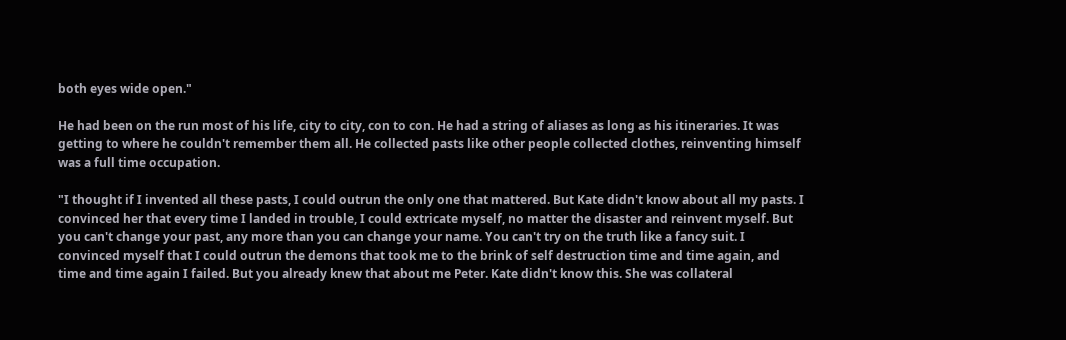both eyes wide open."

He had been on the run most of his life, city to city, con to con. He had a string of aliases as long as his itineraries. It was getting to where he couldn't remember them all. He collected pasts like other people collected clothes, reinventing himself was a full time occupation.

"I thought if I invented all these pasts, I could outrun the only one that mattered. But Kate didn't know about all my pasts. I convinced her that every time I landed in trouble, I could extricate myself, no matter the disaster and reinvent myself. But you can't change your past, any more than you can change your name. You can't try on the truth like a fancy suit. I convinced myself that I could outrun the demons that took me to the brink of self destruction time and time again, and time and time again I failed. But you already knew that about me Peter. Kate didn't know this. She was collateral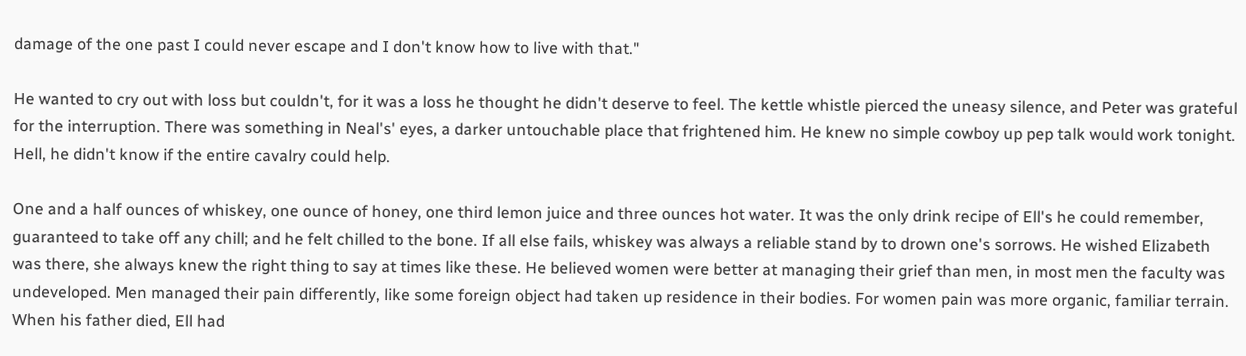damage of the one past I could never escape and I don't know how to live with that."

He wanted to cry out with loss but couldn't, for it was a loss he thought he didn't deserve to feel. The kettle whistle pierced the uneasy silence, and Peter was grateful for the interruption. There was something in Neal's' eyes, a darker untouchable place that frightened him. He knew no simple cowboy up pep talk would work tonight. Hell, he didn't know if the entire cavalry could help.

One and a half ounces of whiskey, one ounce of honey, one third lemon juice and three ounces hot water. It was the only drink recipe of Ell's he could remember, guaranteed to take off any chill; and he felt chilled to the bone. If all else fails, whiskey was always a reliable stand by to drown one's sorrows. He wished Elizabeth was there, she always knew the right thing to say at times like these. He believed women were better at managing their grief than men, in most men the faculty was undeveloped. Men managed their pain differently, like some foreign object had taken up residence in their bodies. For women pain was more organic, familiar terrain. When his father died, Ell had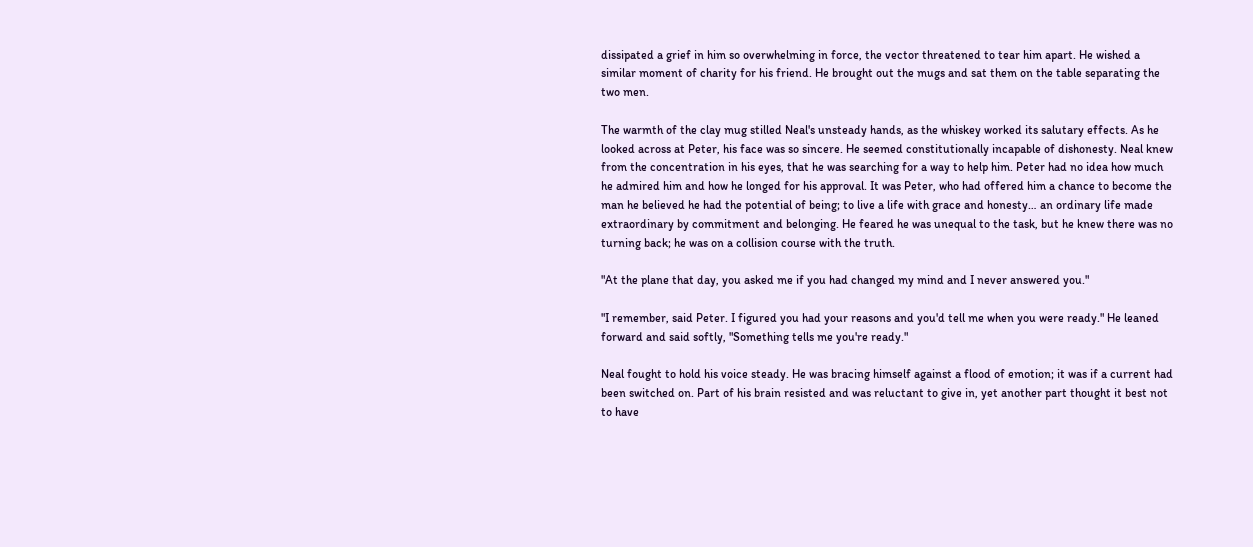dissipated a grief in him so overwhelming in force, the vector threatened to tear him apart. He wished a similar moment of charity for his friend. He brought out the mugs and sat them on the table separating the two men.

The warmth of the clay mug stilled Neal's unsteady hands, as the whiskey worked its salutary effects. As he looked across at Peter, his face was so sincere. He seemed constitutionally incapable of dishonesty. Neal knew from the concentration in his eyes, that he was searching for a way to help him. Peter had no idea how much he admired him and how he longed for his approval. It was Peter, who had offered him a chance to become the man he believed he had the potential of being; to live a life with grace and honesty… an ordinary life made extraordinary by commitment and belonging. He feared he was unequal to the task, but he knew there was no turning back; he was on a collision course with the truth.

"At the plane that day, you asked me if you had changed my mind and I never answered you."

"I remember, said Peter. I figured you had your reasons and you'd tell me when you were ready." He leaned forward and said softly, "Something tells me you're ready."

Neal fought to hold his voice steady. He was bracing himself against a flood of emotion; it was if a current had been switched on. Part of his brain resisted and was reluctant to give in, yet another part thought it best not to have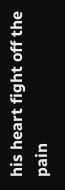his heart fight off the pain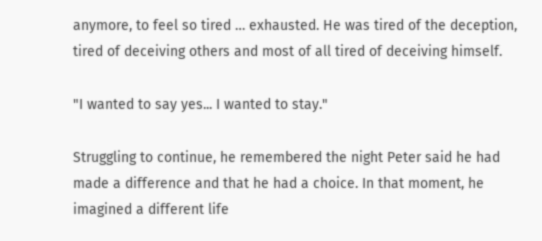anymore, to feel so tired … exhausted. He was tired of the deception, tired of deceiving others and most of all tired of deceiving himself.

"I wanted to say yes... I wanted to stay."

Struggling to continue, he remembered the night Peter said he had made a difference and that he had a choice. In that moment, he imagined a different life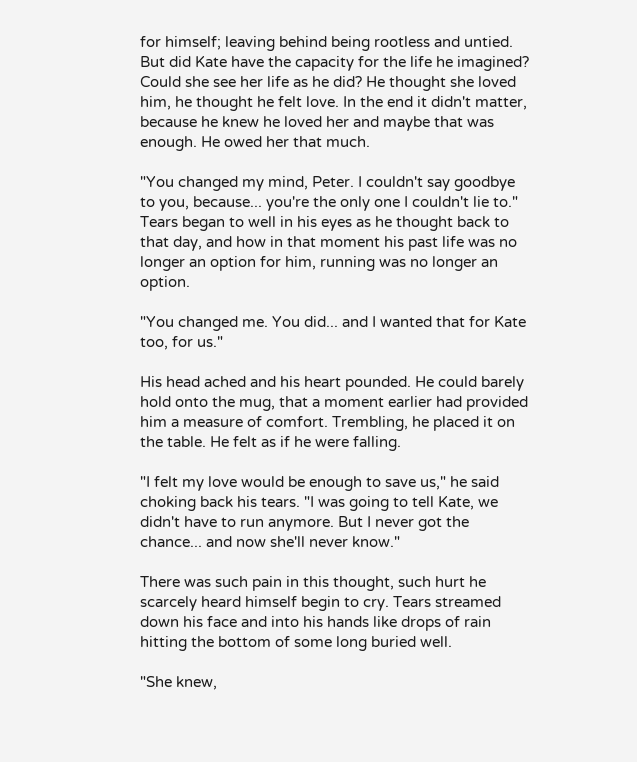for himself; leaving behind being rootless and untied. But did Kate have the capacity for the life he imagined? Could she see her life as he did? He thought she loved him, he thought he felt love. In the end it didn't matter, because he knew he loved her and maybe that was enough. He owed her that much.

"You changed my mind, Peter. I couldn't say goodbye to you, because... you're the only one I couldn't lie to." Tears began to well in his eyes as he thought back to that day, and how in that moment his past life was no longer an option for him, running was no longer an option.

"You changed me. You did... and I wanted that for Kate too, for us."

His head ached and his heart pounded. He could barely hold onto the mug, that a moment earlier had provided him a measure of comfort. Trembling, he placed it on the table. He felt as if he were falling.

"I felt my love would be enough to save us," he said choking back his tears. "I was going to tell Kate, we didn't have to run anymore. But I never got the chance... and now she'll never know."

There was such pain in this thought, such hurt he scarcely heard himself begin to cry. Tears streamed down his face and into his hands like drops of rain hitting the bottom of some long buried well.

"She knew,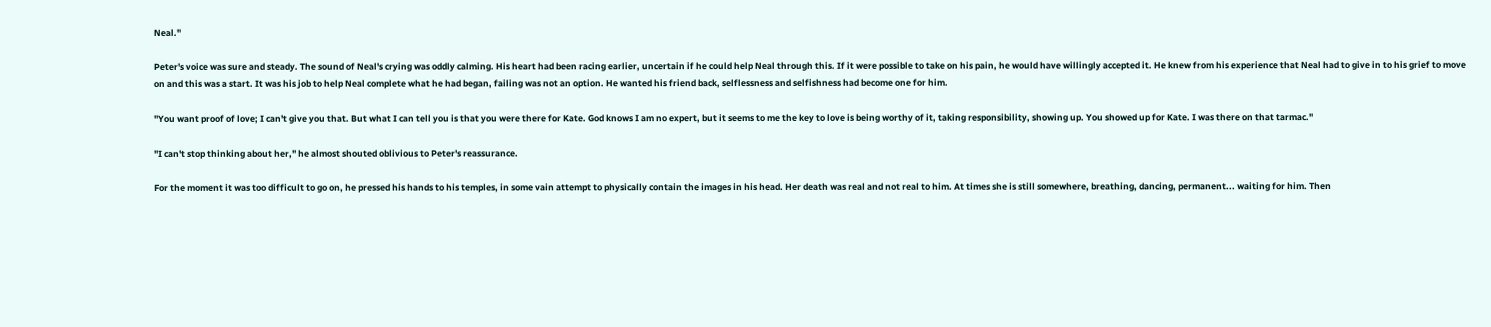Neal."

Peter's voice was sure and steady. The sound of Neal's crying was oddly calming. His heart had been racing earlier, uncertain if he could help Neal through this. If it were possible to take on his pain, he would have willingly accepted it. He knew from his experience that Neal had to give in to his grief to move on and this was a start. It was his job to help Neal complete what he had began, failing was not an option. He wanted his friend back, selflessness and selfishness had become one for him.

"You want proof of love; I can't give you that. But what I can tell you is that you were there for Kate. God knows I am no expert, but it seems to me the key to love is being worthy of it, taking responsibility, showing up. You showed up for Kate. I was there on that tarmac."

"I can't stop thinking about her," he almost shouted oblivious to Peter's reassurance.

For the moment it was too difficult to go on, he pressed his hands to his temples, in some vain attempt to physically contain the images in his head. Her death was real and not real to him. At times she is still somewhere, breathing, dancing, permanent... waiting for him. Then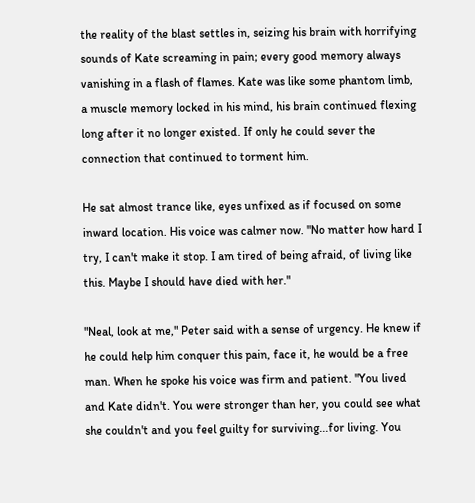the reality of the blast settles in, seizing his brain with horrifying sounds of Kate screaming in pain; every good memory always vanishing in a flash of flames. Kate was like some phantom limb, a muscle memory locked in his mind, his brain continued flexing long after it no longer existed. If only he could sever the connection that continued to torment him.

He sat almost trance like, eyes unfixed as if focused on some inward location. His voice was calmer now. "No matter how hard I try, I can't make it stop. I am tired of being afraid, of living like this. Maybe I should have died with her."

"Neal, look at me," Peter said with a sense of urgency. He knew if he could help him conquer this pain, face it, he would be a free man. When he spoke his voice was firm and patient. "You lived and Kate didn't. You were stronger than her, you could see what she couldn't and you feel guilty for surviving...for living. You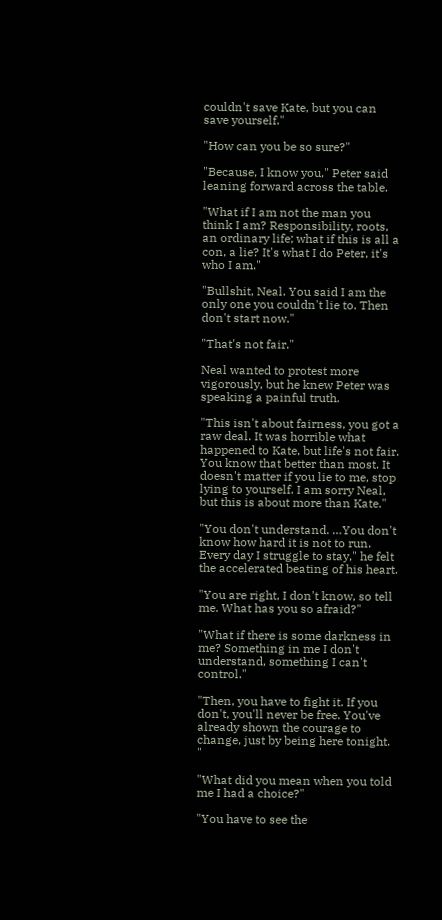couldn't save Kate, but you can save yourself."

"How can you be so sure?"

"Because, I know you," Peter said leaning forward across the table.

"What if I am not the man you think I am? Responsibility, roots, an ordinary life; what if this is all a con, a lie? It's what I do Peter, it's who I am."

"Bullshit, Neal. You said I am the only one you couldn't lie to. Then don't start now."

"That's not fair."

Neal wanted to protest more vigorously, but he knew Peter was speaking a painful truth.

"This isn't about fairness, you got a raw deal. It was horrible what happened to Kate, but life's not fair. You know that better than most. It doesn't matter if you lie to me, stop lying to yourself. I am sorry Neal, but this is about more than Kate."

"You don't understand. …You don't know how hard it is not to run. Every day I struggle to stay," he felt the accelerated beating of his heart.

"You are right, I don't know, so tell me. What has you so afraid?"

"What if there is some darkness in me? Something in me I don't understand, something I can't control."

"Then, you have to fight it. If you don't, you'll never be free. You've already shown the courage to change, just by being here tonight. "

"What did you mean when you told me I had a choice?"

"You have to see the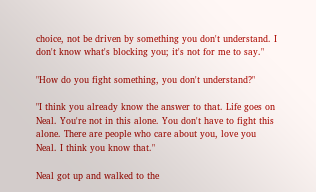choice, not be driven by something you don't understand. I don't know what's blocking you; it's not for me to say."

"How do you fight something, you don't understand?"

"I think you already know the answer to that. Life goes on Neal. You're not in this alone. You don't have to fight this alone. There are people who care about you, love you Neal. I think you know that."

Neal got up and walked to the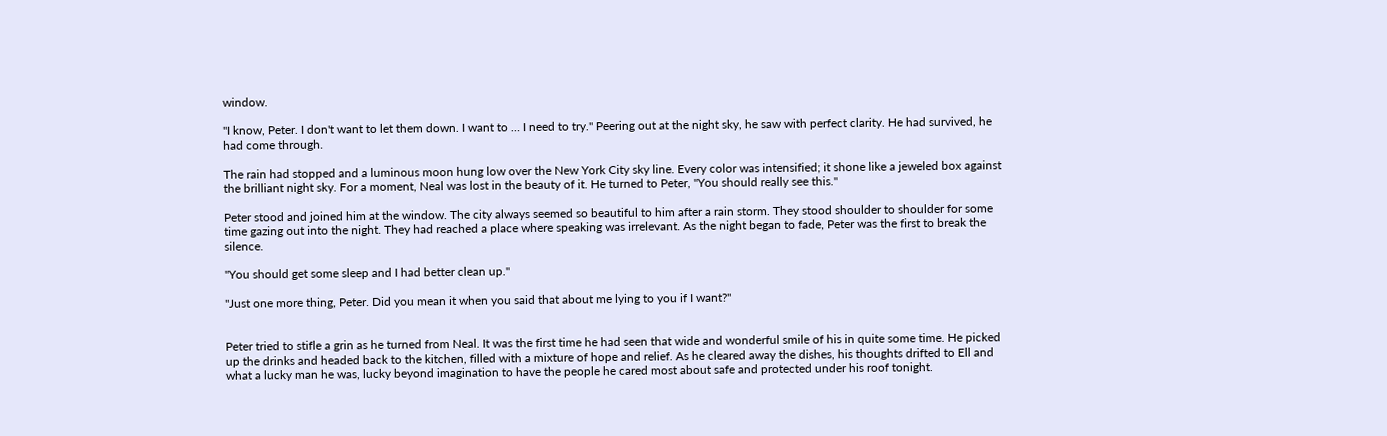window.

"I know, Peter. I don't want to let them down. I want to … I need to try." Peering out at the night sky, he saw with perfect clarity. He had survived, he had come through.

The rain had stopped and a luminous moon hung low over the New York City sky line. Every color was intensified; it shone like a jeweled box against the brilliant night sky. For a moment, Neal was lost in the beauty of it. He turned to Peter, "You should really see this."

Peter stood and joined him at the window. The city always seemed so beautiful to him after a rain storm. They stood shoulder to shoulder for some time gazing out into the night. They had reached a place where speaking was irrelevant. As the night began to fade, Peter was the first to break the silence.

"You should get some sleep and I had better clean up."

"Just one more thing, Peter. Did you mean it when you said that about me lying to you if I want?"


Peter tried to stifle a grin as he turned from Neal. It was the first time he had seen that wide and wonderful smile of his in quite some time. He picked up the drinks and headed back to the kitchen, filled with a mixture of hope and relief. As he cleared away the dishes, his thoughts drifted to Ell and what a lucky man he was, lucky beyond imagination to have the people he cared most about safe and protected under his roof tonight.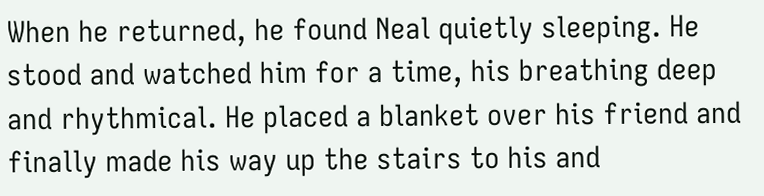When he returned, he found Neal quietly sleeping. He stood and watched him for a time, his breathing deep and rhythmical. He placed a blanket over his friend and finally made his way up the stairs to his and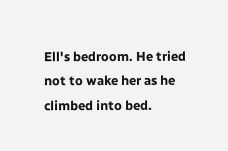Ell's bedroom. He tried not to wake her as he climbed into bed.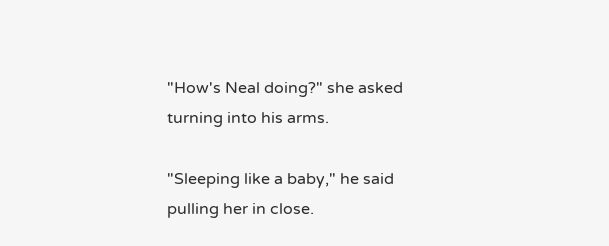"How's Neal doing?" she asked turning into his arms.

"Sleeping like a baby," he said pulling her in close.